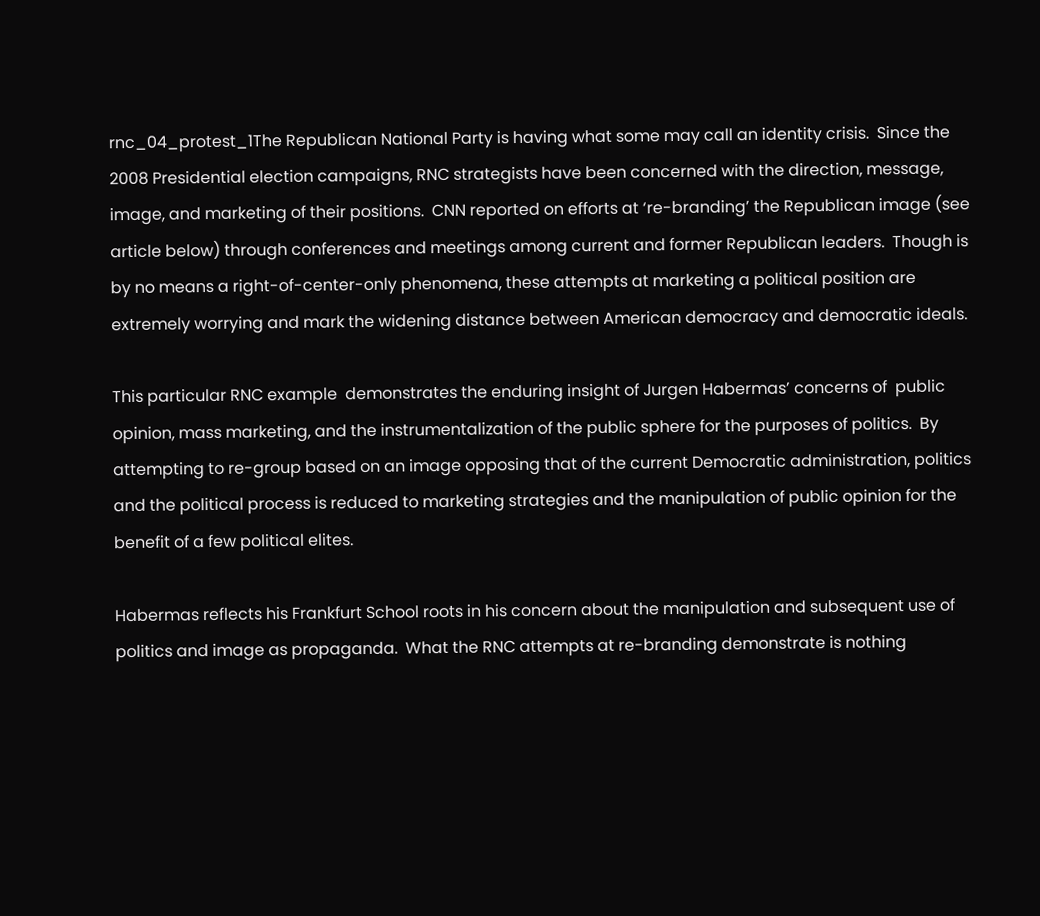rnc_04_protest_1The Republican National Party is having what some may call an identity crisis.  Since the 2008 Presidential election campaigns, RNC strategists have been concerned with the direction, message, image, and marketing of their positions.  CNN reported on efforts at ‘re-branding’ the Republican image (see article below) through conferences and meetings among current and former Republican leaders.  Though is by no means a right-of-center-only phenomena, these attempts at marketing a political position are extremely worrying and mark the widening distance between American democracy and democratic ideals.

This particular RNC example  demonstrates the enduring insight of Jurgen Habermas’ concerns of  public opinion, mass marketing, and the instrumentalization of the public sphere for the purposes of politics.  By attempting to re-group based on an image opposing that of the current Democratic administration, politics and the political process is reduced to marketing strategies and the manipulation of public opinion for the benefit of a few political elites.

Habermas reflects his Frankfurt School roots in his concern about the manipulation and subsequent use of  politics and image as propaganda.  What the RNC attempts at re-branding demonstrate is nothing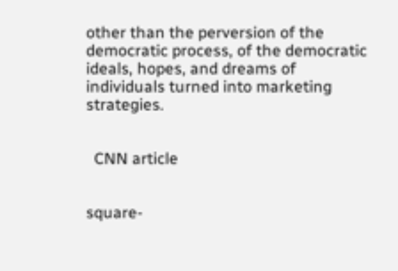other than the perversion of the democratic process, of the democratic ideals, hopes, and dreams of individuals turned into marketing strategies.


  CNN article


square-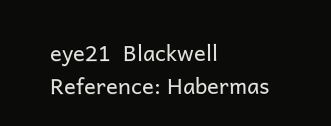eye21  Blackwell Reference: Habermas